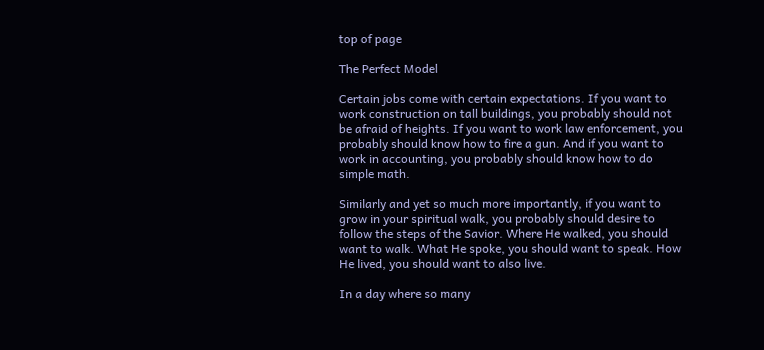top of page

The Perfect Model

Certain jobs come with certain expectations. If you want to work construction on tall buildings, you probably should not be afraid of heights. If you want to work law enforcement, you probably should know how to fire a gun. And if you want to work in accounting, you probably should know how to do simple math.

Similarly and yet so much more importantly, if you want to grow in your spiritual walk, you probably should desire to follow the steps of the Savior. Where He walked, you should want to walk. What He spoke, you should want to speak. How He lived, you should want to also live.

In a day where so many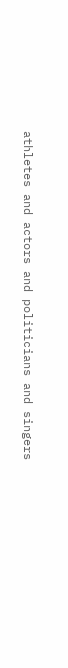athletes and actors and politicians and singers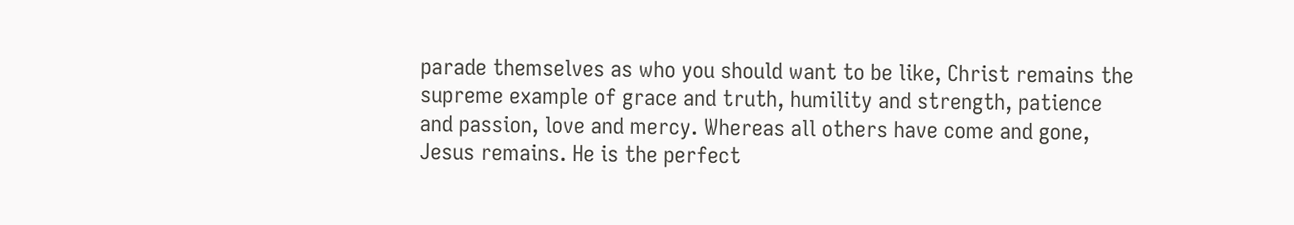parade themselves as who you should want to be like, Christ remains the supreme example of grace and truth, humility and strength, patience and passion, love and mercy. Whereas all others have come and gone, Jesus remains. He is the perfect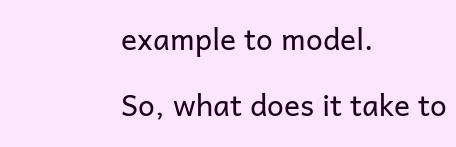example to model.

So, what does it take to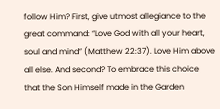follow Him? First, give utmost allegiance to the great command: “Love God with all your heart, soul and mind” (Matthew 22:37). Love Him above all else. And second? To embrace this choice that the Son Himself made in the Garden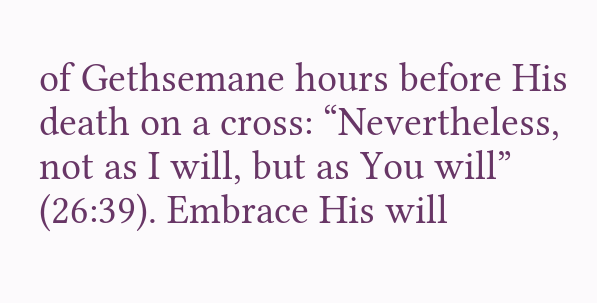of Gethsemane hours before His death on a cross: “Nevertheless, not as I will, but as You will” (26:39). Embrace His will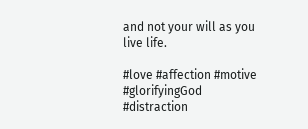and not your will as you live life.

#love #affection #motive #glorifyingGod #distraction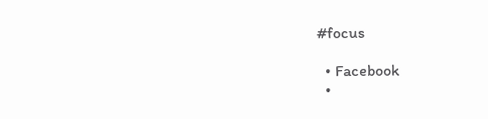#focus

  • Facebook
  •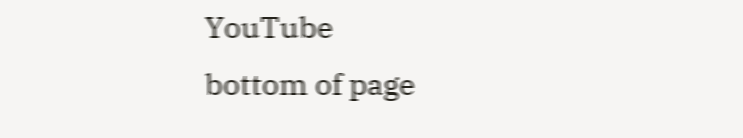YouTube
bottom of page